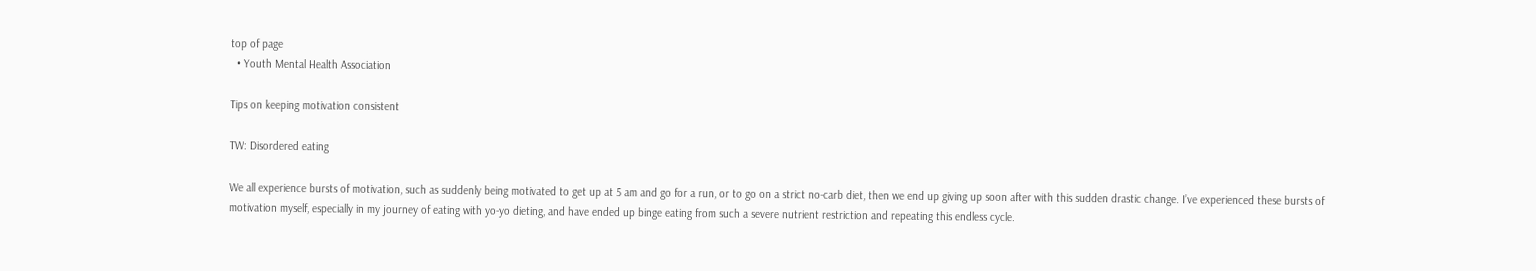top of page
  • Youth Mental Health Association

Tips on keeping motivation consistent

TW: Disordered eating

We all experience bursts of motivation, such as suddenly being motivated to get up at 5 am and go for a run, or to go on a strict no-carb diet, then we end up giving up soon after with this sudden drastic change. I’ve experienced these bursts of motivation myself, especially in my journey of eating with yo-yo dieting, and have ended up binge eating from such a severe nutrient restriction and repeating this endless cycle.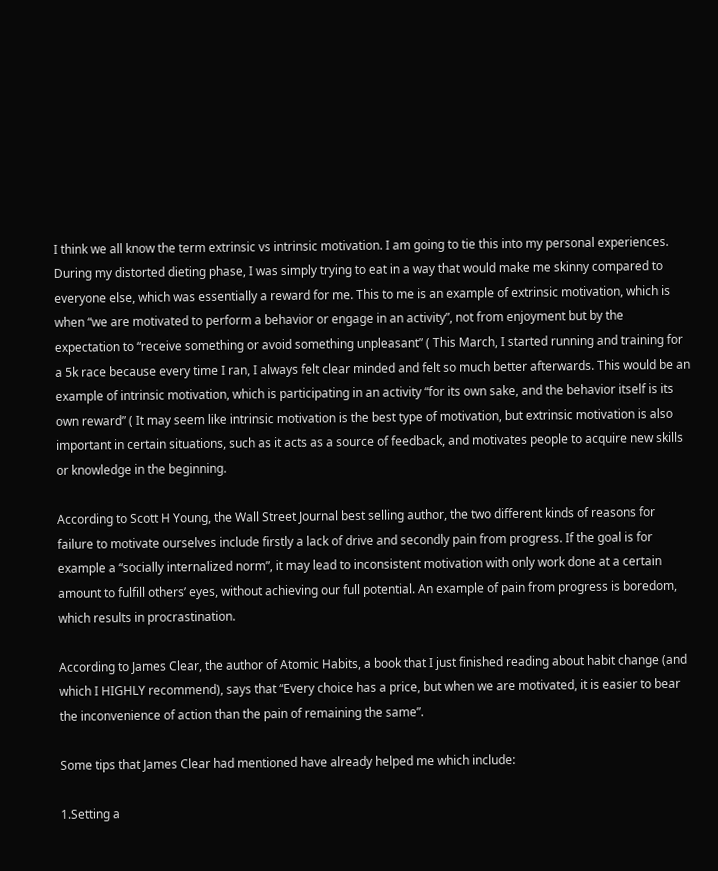I think we all know the term extrinsic vs intrinsic motivation. I am going to tie this into my personal experiences. During my distorted dieting phase, I was simply trying to eat in a way that would make me skinny compared to everyone else, which was essentially a reward for me. This to me is an example of extrinsic motivation, which is when “we are motivated to perform a behavior or engage in an activity”, not from enjoyment but by the expectation to “receive something or avoid something unpleasant” ( This March, I started running and training for a 5k race because every time I ran, I always felt clear minded and felt so much better afterwards. This would be an example of intrinsic motivation, which is participating in an activity “for its own sake, and the behavior itself is its own reward” ( It may seem like intrinsic motivation is the best type of motivation, but extrinsic motivation is also important in certain situations, such as it acts as a source of feedback, and motivates people to acquire new skills or knowledge in the beginning.

According to Scott H Young, the Wall Street Journal best selling author, the two different kinds of reasons for failure to motivate ourselves include firstly a lack of drive and secondly pain from progress. If the goal is for example a “socially internalized norm”, it may lead to inconsistent motivation with only work done at a certain amount to fulfill others’ eyes, without achieving our full potential. An example of pain from progress is boredom, which results in procrastination.

According to James Clear, the author of Atomic Habits, a book that I just finished reading about habit change (and which I HIGHLY recommend), says that “Every choice has a price, but when we are motivated, it is easier to bear the inconvenience of action than the pain of remaining the same”.

Some tips that James Clear had mentioned have already helped me which include:

1.Setting a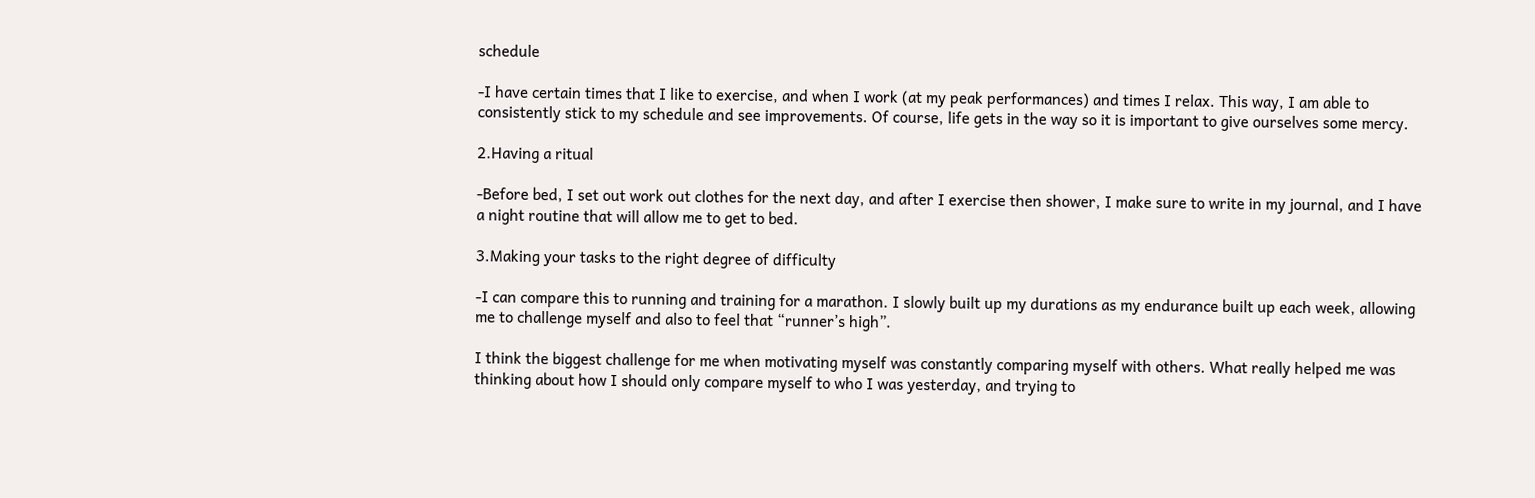schedule

-I have certain times that I like to exercise, and when I work (at my peak performances) and times I relax. This way, I am able to consistently stick to my schedule and see improvements. Of course, life gets in the way so it is important to give ourselves some mercy.

2.Having a ritual

-Before bed, I set out work out clothes for the next day, and after I exercise then shower, I make sure to write in my journal, and I have a night routine that will allow me to get to bed.

3.Making your tasks to the right degree of difficulty

-I can compare this to running and training for a marathon. I slowly built up my durations as my endurance built up each week, allowing me to challenge myself and also to feel that “runner’s high”.

I think the biggest challenge for me when motivating myself was constantly comparing myself with others. What really helped me was thinking about how I should only compare myself to who I was yesterday, and trying to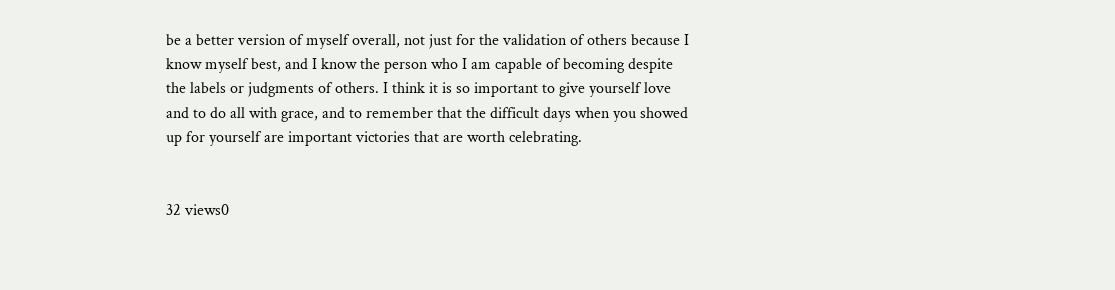be a better version of myself overall, not just for the validation of others because I know myself best, and I know the person who I am capable of becoming despite the labels or judgments of others. I think it is so important to give yourself love and to do all with grace, and to remember that the difficult days when you showed up for yourself are important victories that are worth celebrating.


32 views0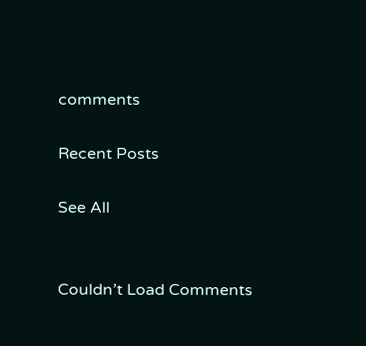comments

Recent Posts

See All


Couldn’t Load Comments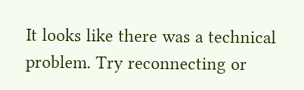It looks like there was a technical problem. Try reconnecting or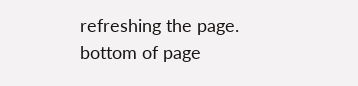refreshing the page.
bottom of page